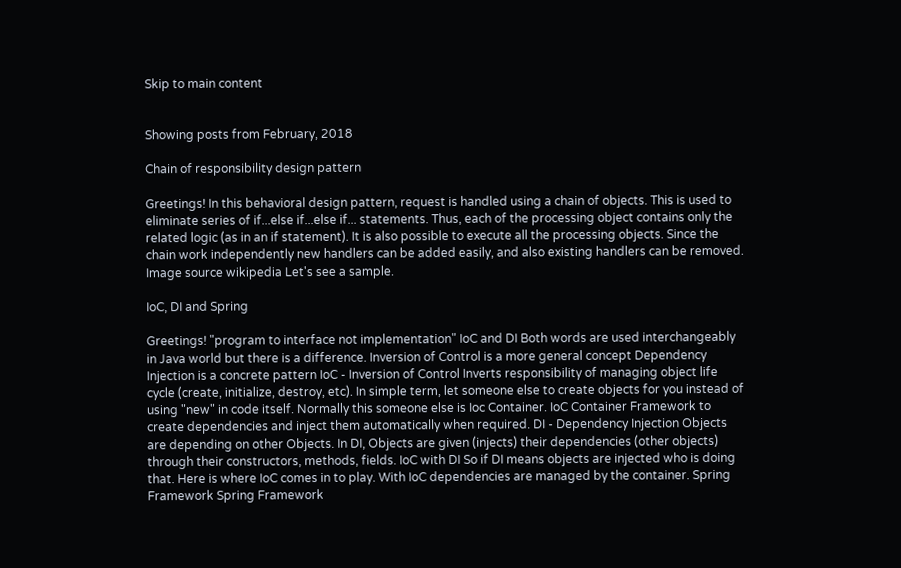Skip to main content


Showing posts from February, 2018

Chain of responsibility design pattern

Greetings! In this behavioral design pattern, request is handled using a chain of objects. This is used to eliminate series of if...else if...else if... statements. Thus, each of the processing object contains only the related logic (as in an if statement). It is also possible to execute all the processing objects. Since the chain work independently new handlers can be added easily, and also existing handlers can be removed. Image source wikipedia Let's see a sample.

IoC, DI and Spring

Greetings! "program to interface not implementation" IoC and DI Both words are used interchangeably in Java world but there is a difference. Inversion of Control is a more general concept Dependency Injection is a concrete pattern IoC - Inversion of Control Inverts responsibility of managing object life cycle (create, initialize, destroy, etc). In simple term, let someone else to create objects for you instead of using "new" in code itself. Normally this someone else is Ioc Container. IoC Container Framework to create dependencies and inject them automatically when required. DI - Dependency Injection Objects are depending on other Objects. In DI, Objects are given (injects) their dependencies (other objects) through their constructors, methods, fields. IoC with DI So if DI means objects are injected who is doing that. Here is where IoC comes in to play. With IoC dependencies are managed by the container. Spring Framework Spring Framework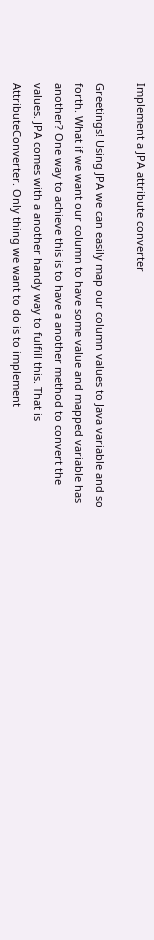Implement a JPA attribute converter

Greetings! Using JPA we can easily map our column values to Java variable and so forth. What if we want our column to have some value and mapped variable has another? One way to achieve this is to have a another method to convert the values. JPA comes with a another handy way to fulfill this. That is AttributeConverter. Only thing we want to do is to implement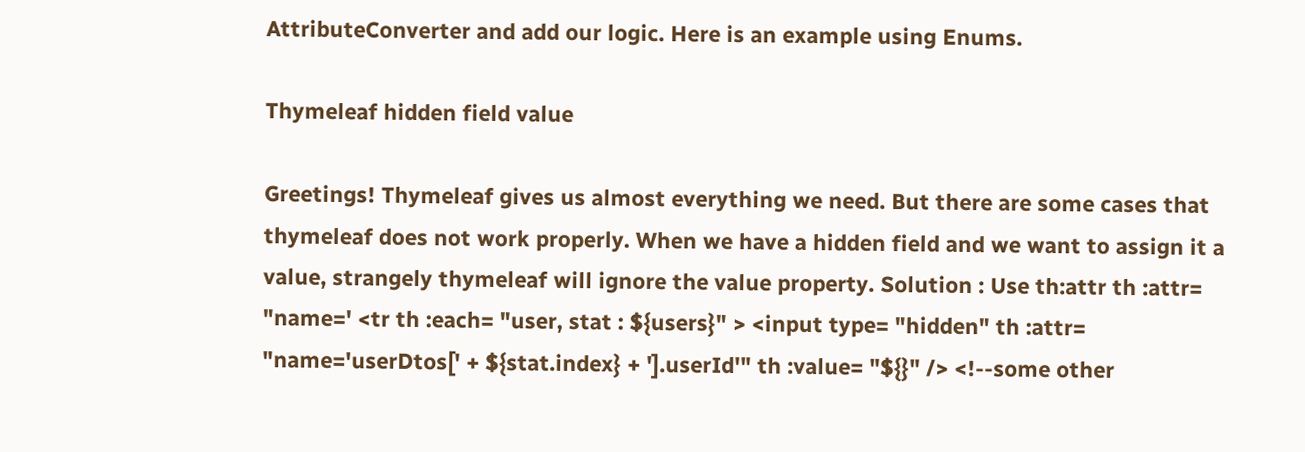AttributeConverter and add our logic. Here is an example using Enums.

Thymeleaf hidden field value

Greetings! Thymeleaf gives us almost everything we need. But there are some cases that thymeleaf does not work properly. When we have a hidden field and we want to assign it a value, strangely thymeleaf will ignore the value property. Solution : Use th:attr th :attr= "name=' <tr th :each= "user, stat : ${users}" > <input type= "hidden" th :attr= "name='userDtos[' + ${stat.index} + '].userId'" th :value= "${}" /> <!--some other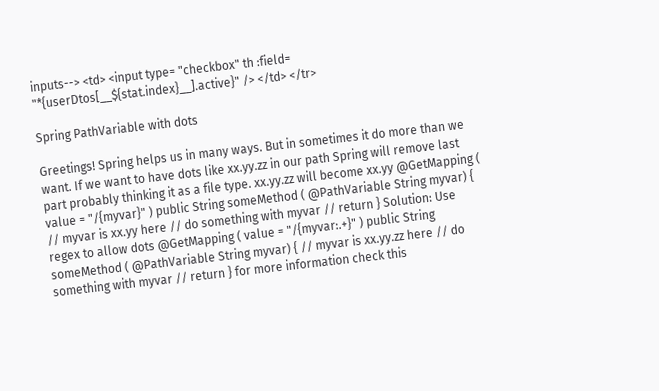inputs--> <td> <input type= "checkbox" th :field= "*{userDtos[__${stat.index}__].active}" /> </td> </tr>

Spring PathVariable with dots

Greetings! Spring helps us in many ways. But in sometimes it do more than we want. If we want to have dots like xx.yy.zz in our path Spring will remove last part probably thinking it as a file type. xx.yy.zz will become xx.yy @GetMapping ( value = "/{myvar}" ) public String someMethod ( @PathVariable String myvar) { // myvar is xx.yy here // do something with myvar // return } Solution: Use regex to allow dots @GetMapping ( value = "/{myvar:.+}" ) public String someMethod ( @PathVariable String myvar) { // myvar is xx.yy.zz here // do something with myvar // return } for more information check this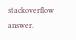stackoverflow answer.